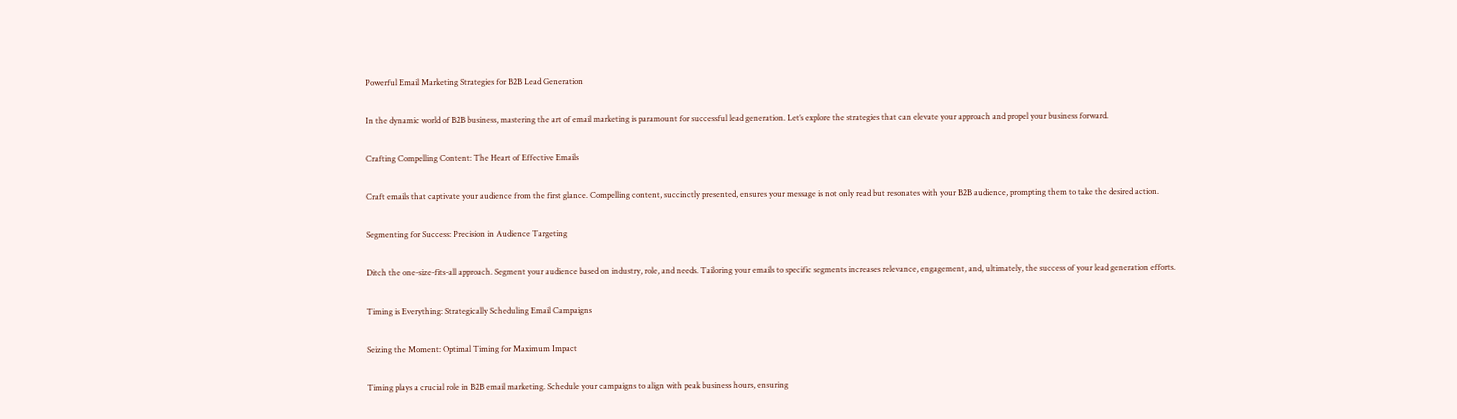Powerful Email Marketing Strategies for B2B Lead Generation

In the dynamic world of B2B business, mastering the art of email marketing is paramount for successful lead generation. Let’s explore the strategies that can elevate your approach and propel your business forward.

Crafting Compelling Content: The Heart of Effective Emails

Craft emails that captivate your audience from the first glance. Compelling content, succinctly presented, ensures your message is not only read but resonates with your B2B audience, prompting them to take the desired action.

Segmenting for Success: Precision in Audience Targeting

Ditch the one-size-fits-all approach. Segment your audience based on industry, role, and needs. Tailoring your emails to specific segments increases relevance, engagement, and, ultimately, the success of your lead generation efforts.

Timing is Everything: Strategically Scheduling Email Campaigns

Seizing the Moment: Optimal Timing for Maximum Impact

Timing plays a crucial role in B2B email marketing. Schedule your campaigns to align with peak business hours, ensuring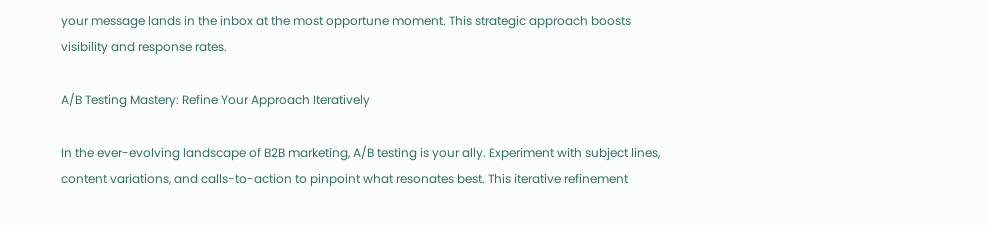your message lands in the inbox at the most opportune moment. This strategic approach boosts visibility and response rates.

A/B Testing Mastery: Refine Your Approach Iteratively

In the ever-evolving landscape of B2B marketing, A/B testing is your ally. Experiment with subject lines, content variations, and calls-to-action to pinpoint what resonates best. This iterative refinement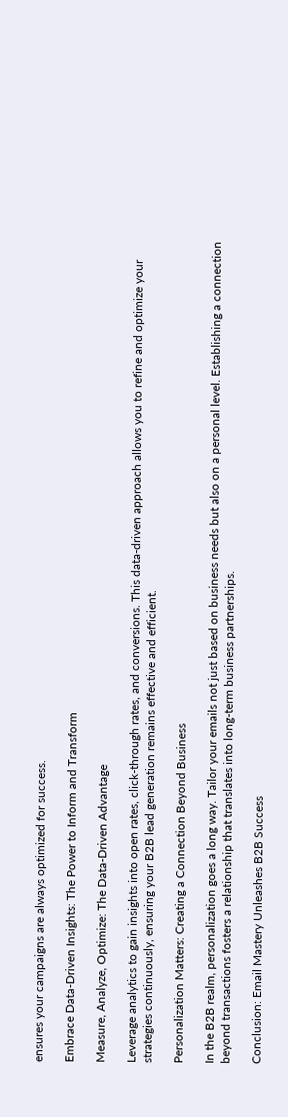ensures your campaigns are always optimized for success.

Embrace Data-Driven Insights: The Power to Inform and Transform

Measure, Analyze, Optimize: The Data-Driven Advantage

Leverage analytics to gain insights into open rates, click-through rates, and conversions. This data-driven approach allows you to refine and optimize your strategies continuously, ensuring your B2B lead generation remains effective and efficient.

Personalization Matters: Creating a Connection Beyond Business

In the B2B realm, personalization goes a long way. Tailor your emails not just based on business needs but also on a personal level. Establishing a connection beyond transactions fosters a relationship that translates into long-term business partnerships.

Conclusion: Email Mastery Unleashes B2B Success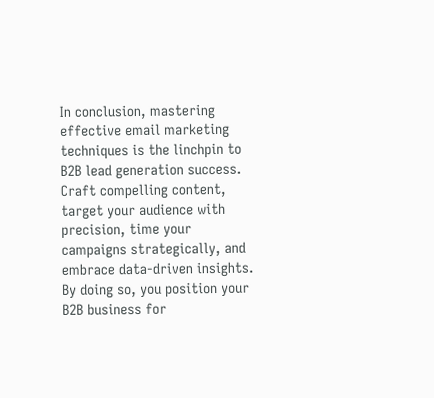In conclusion, mastering effective email marketing techniques is the linchpin to B2B lead generation success. Craft compelling content, target your audience with precision, time your campaigns strategically, and embrace data-driven insights. By doing so, you position your B2B business for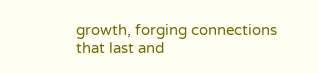growth, forging connections that last and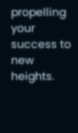propelling your success to new heights.